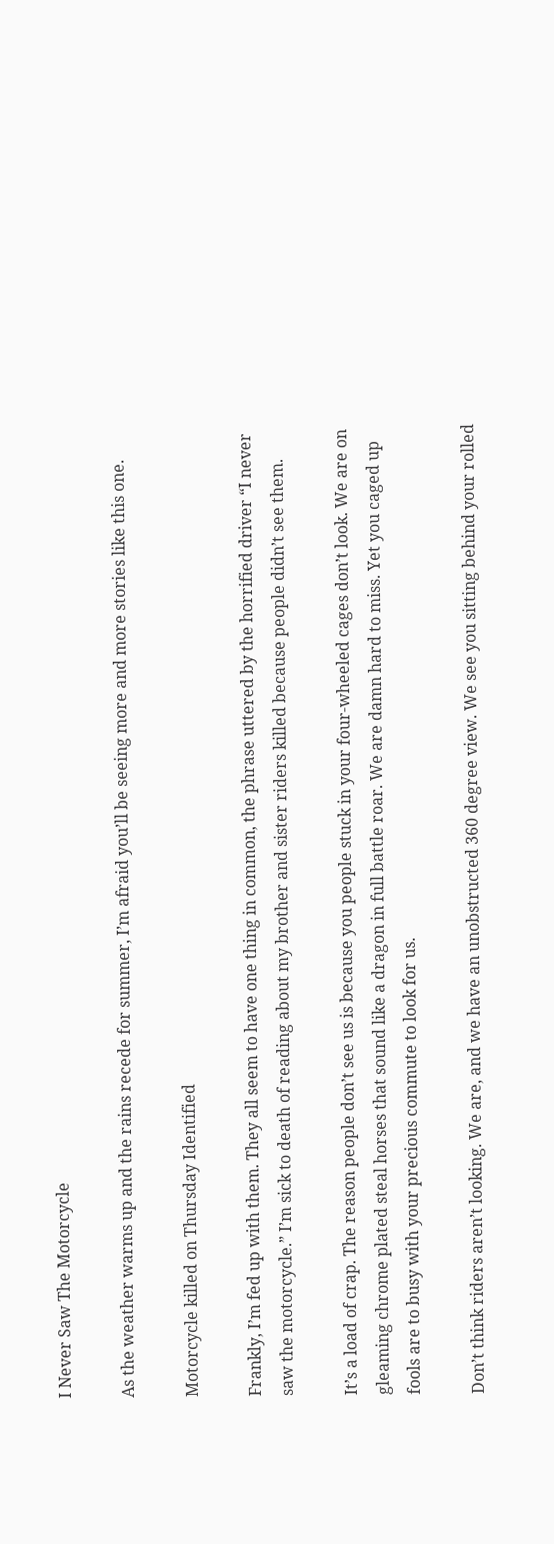I Never Saw The Motorcycle

As the weather warms up and the rains recede for summer, I’m afraid you’ll be seeing more and more stories like this one.

Motorcycle killed on Thursday Identified

Frankly, I’m fed up with them. They all seem to have one thing in common, the phrase uttered by the horrified driver “I never saw the motorcycle.” I’m sick to death of reading about my brother and sister riders killed because people didn’t see them.

It’s a load of crap. The reason people don’t see us is because you people stuck in your four-wheeled cages don’t look. We are on gleaming chrome plated steal horses that sound like a dragon in full battle roar. We are damn hard to miss. Yet you caged up fools are to busy with your precious commute to look for us.

Don’t think riders aren’t looking. We are, and we have an unobstructed 360 degree view. We see you sitting behind your rolled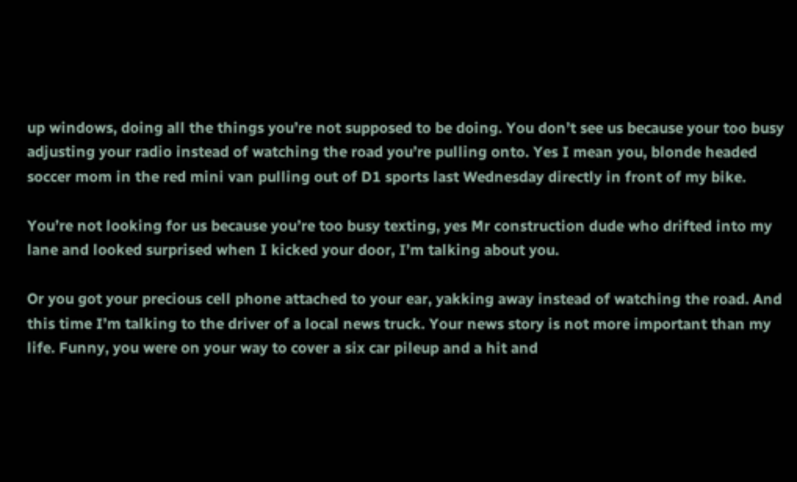up windows, doing all the things you’re not supposed to be doing. You don’t see us because your too busy adjusting your radio instead of watching the road you’re pulling onto. Yes I mean you, blonde headed soccer mom in the red mini van pulling out of D1 sports last Wednesday directly in front of my bike.

You’re not looking for us because you’re too busy texting, yes Mr construction dude who drifted into my lane and looked surprised when I kicked your door, I’m talking about you.

Or you got your precious cell phone attached to your ear, yakking away instead of watching the road. And this time I’m talking to the driver of a local news truck. Your news story is not more important than my life. Funny, you were on your way to cover a six car pileup and a hit and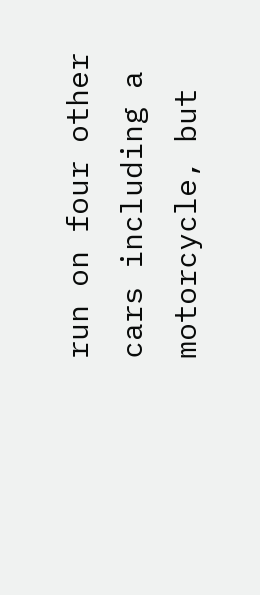run on four other cars including a motorcycle, but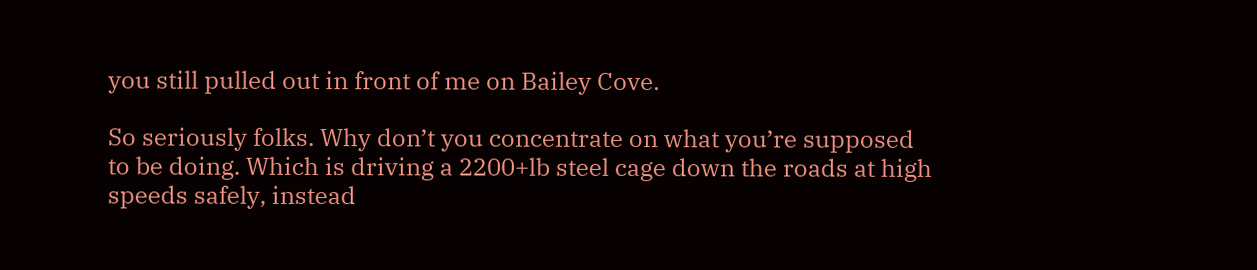you still pulled out in front of me on Bailey Cove.

So seriously folks. Why don’t you concentrate on what you’re supposed to be doing. Which is driving a 2200+lb steel cage down the roads at high speeds safely, instead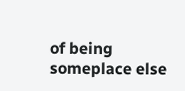of being someplace else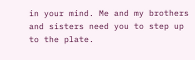in your mind. Me and my brothers and sisters need you to step up to the plate.